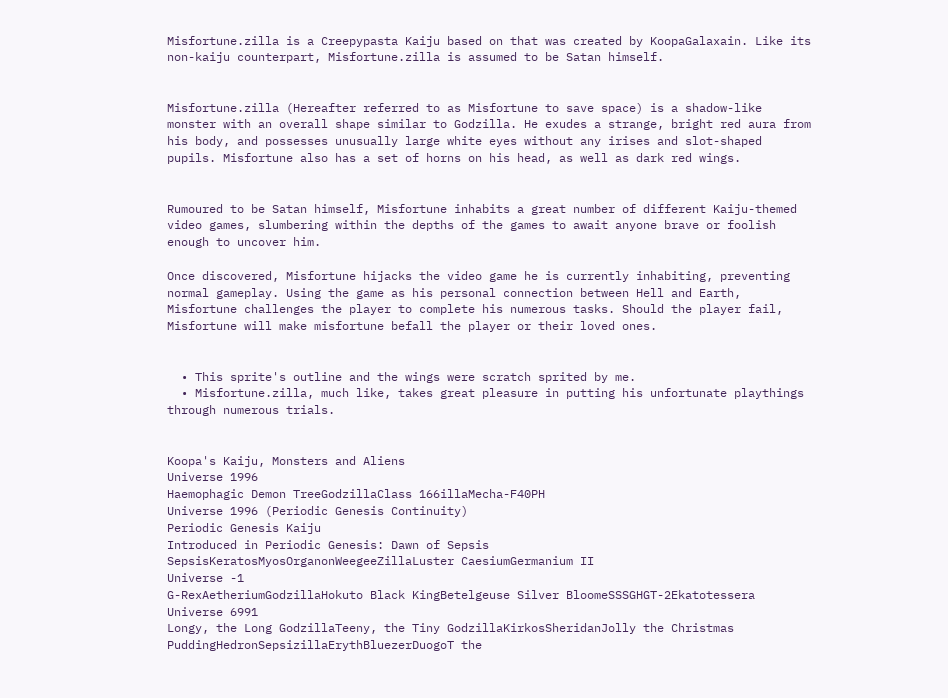Misfortune.zilla is a Creepypasta Kaiju based on that was created by KoopaGalaxain. Like its non-kaiju counterpart, Misfortune.zilla is assumed to be Satan himself.


Misfortune.zilla (Hereafter referred to as Misfortune to save space) is a shadow-like monster with an overall shape similar to Godzilla. He exudes a strange, bright red aura from his body, and possesses unusually large white eyes without any irises and slot-shaped pupils. Misfortune also has a set of horns on his head, as well as dark red wings.


Rumoured to be Satan himself, Misfortune inhabits a great number of different Kaiju-themed video games, slumbering within the depths of the games to await anyone brave or foolish enough to uncover him.

Once discovered, Misfortune hijacks the video game he is currently inhabiting, preventing normal gameplay. Using the game as his personal connection between Hell and Earth, Misfortune challenges the player to complete his numerous tasks. Should the player fail, Misfortune will make misfortune befall the player or their loved ones.


  • This sprite's outline and the wings were scratch sprited by me.
  • Misfortune.zilla, much like, takes great pleasure in putting his unfortunate playthings through numerous trials.


Koopa's Kaiju, Monsters and Aliens
Universe 1996
Haemophagic Demon TreeGodzillaClass 166illaMecha-F40PH
Universe 1996 (Periodic Genesis Continuity)
Periodic Genesis Kaiju
Introduced in Periodic Genesis: Dawn of Sepsis
SepsisKeratosMyosOrganonWeegeeZillaLuster CaesiumGermanium II
Universe -1
G-RexAetheriumGodzillaHokuto Black KingBetelgeuse Silver BloomeSSSGHGT-2Ekatotessera
Universe 6991
Longy, the Long GodzillaTeeny, the Tiny GodzillaKirkosSheridanJolly the Christmas PuddingHedronSepsizillaErythBluezerDuogoT the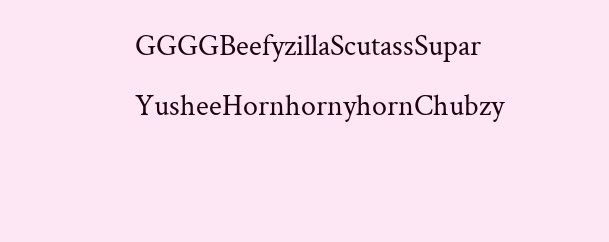GGGGBeefyzillaScutassSupar YusheeHornhornyhornChubzy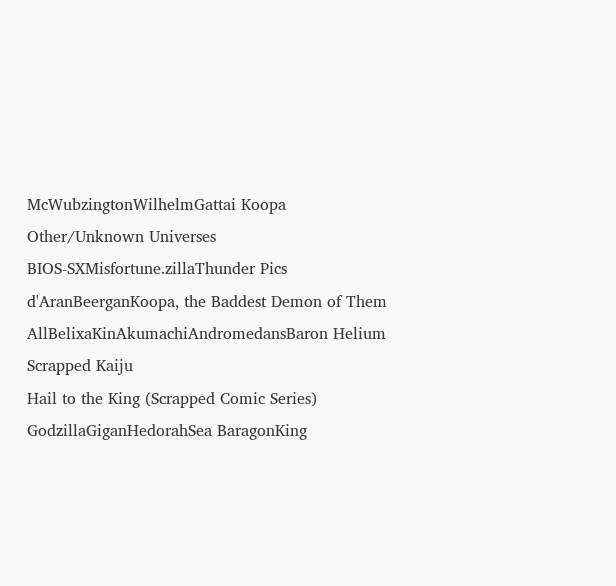McWubzingtonWilhelmGattai Koopa
Other/Unknown Universes
BIOS-SXMisfortune.zillaThunder Pics d'AranBeerganKoopa, the Baddest Demon of Them AllBelixaKinAkumachiAndromedansBaron Helium
Scrapped Kaiju
Hail to the King (Scrapped Comic Series)
GodzillaGiganHedorahSea BaragonKing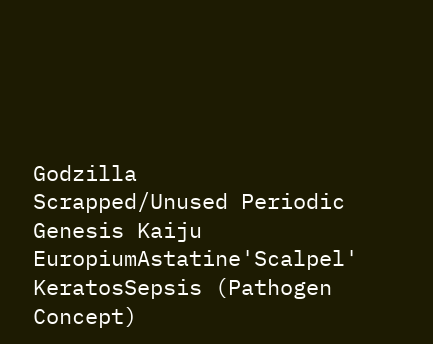Godzilla
Scrapped/Unused Periodic Genesis Kaiju
EuropiumAstatine'Scalpel' KeratosSepsis (Pathogen Concept)